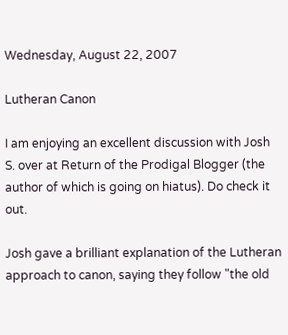Wednesday, August 22, 2007

Lutheran Canon

I am enjoying an excellent discussion with Josh S. over at Return of the Prodigal Blogger (the author of which is going on hiatus). Do check it out.

Josh gave a brilliant explanation of the Lutheran approach to canon, saying they follow "the old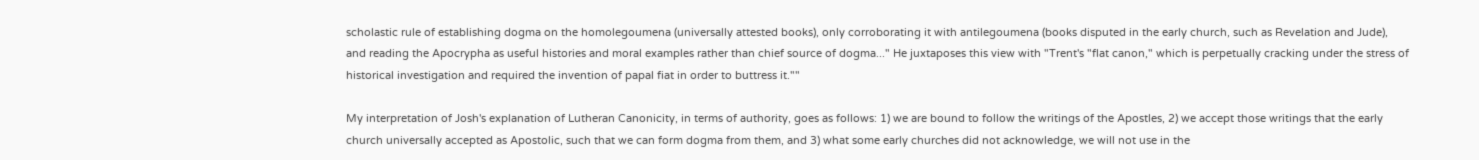scholastic rule of establishing dogma on the homolegoumena (universally attested books), only corroborating it with antilegoumena (books disputed in the early church, such as Revelation and Jude), and reading the Apocrypha as useful histories and moral examples rather than chief source of dogma..." He juxtaposes this view with "Trent's "flat canon," which is perpetually cracking under the stress of historical investigation and required the invention of papal fiat in order to buttress it.""

My interpretation of Josh's explanation of Lutheran Canonicity, in terms of authority, goes as follows: 1) we are bound to follow the writings of the Apostles, 2) we accept those writings that the early church universally accepted as Apostolic, such that we can form dogma from them, and 3) what some early churches did not acknowledge, we will not use in the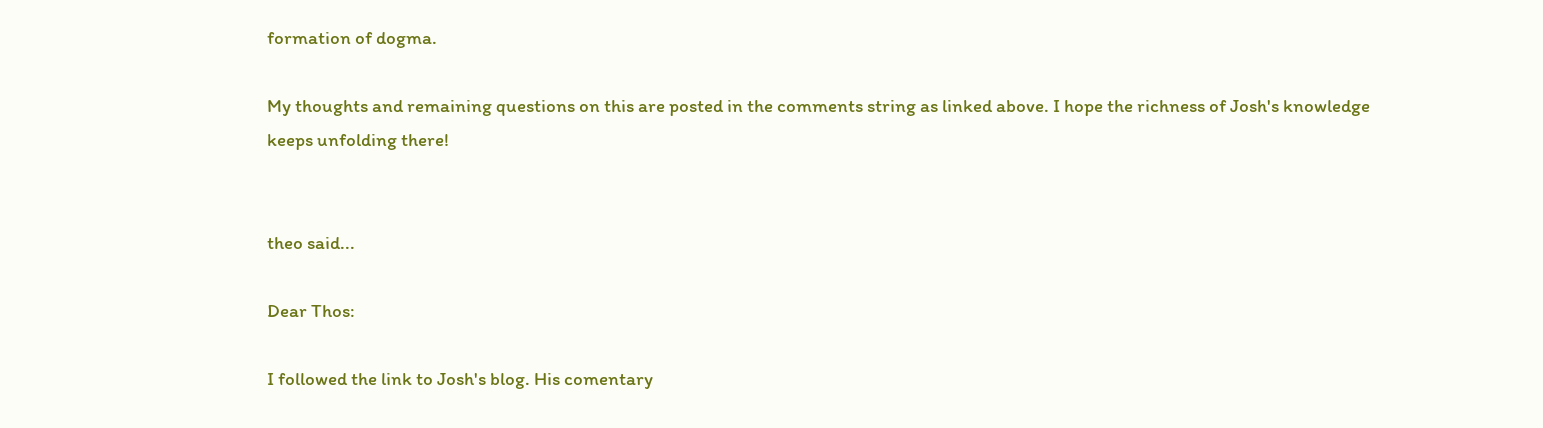formation of dogma.

My thoughts and remaining questions on this are posted in the comments string as linked above. I hope the richness of Josh's knowledge keeps unfolding there!


theo said...

Dear Thos:

I followed the link to Josh's blog. His comentary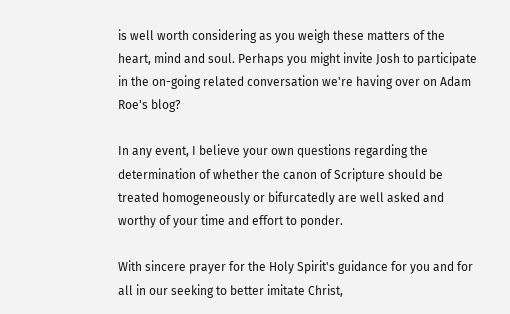is well worth considering as you weigh these matters of the heart, mind and soul. Perhaps you might invite Josh to participate in the on-going related conversation we're having over on Adam Roe's blog?

In any event, I believe your own questions regarding the determination of whether the canon of Scripture should be treated homogeneously or bifurcatedly are well asked and worthy of your time and effort to ponder.

With sincere prayer for the Holy Spirit's guidance for you and for all in our seeking to better imitate Christ,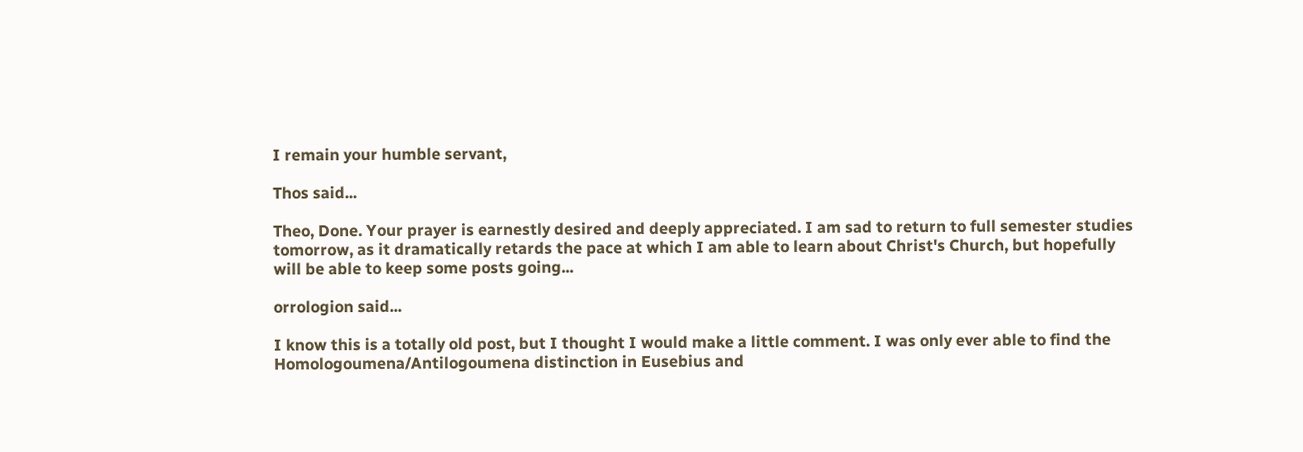I remain your humble servant,

Thos said...

Theo, Done. Your prayer is earnestly desired and deeply appreciated. I am sad to return to full semester studies tomorrow, as it dramatically retards the pace at which I am able to learn about Christ's Church, but hopefully will be able to keep some posts going...

orrologion said...

I know this is a totally old post, but I thought I would make a little comment. I was only ever able to find the Homologoumena/Antilogoumena distinction in Eusebius and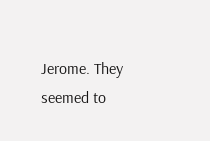Jerome. They seemed to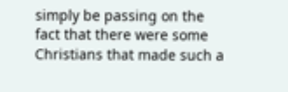simply be passing on the fact that there were some Christians that made such a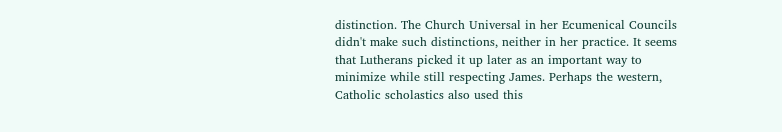distinction. The Church Universal in her Ecumenical Councils didn't make such distinctions, neither in her practice. It seems that Lutherans picked it up later as an important way to minimize while still respecting James. Perhaps the western, Catholic scholastics also used this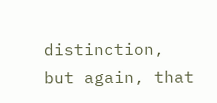distinction, but again, that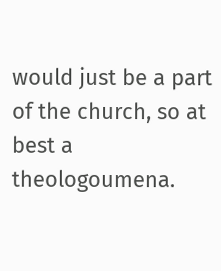would just be a part of the church, so at best a theologoumena.